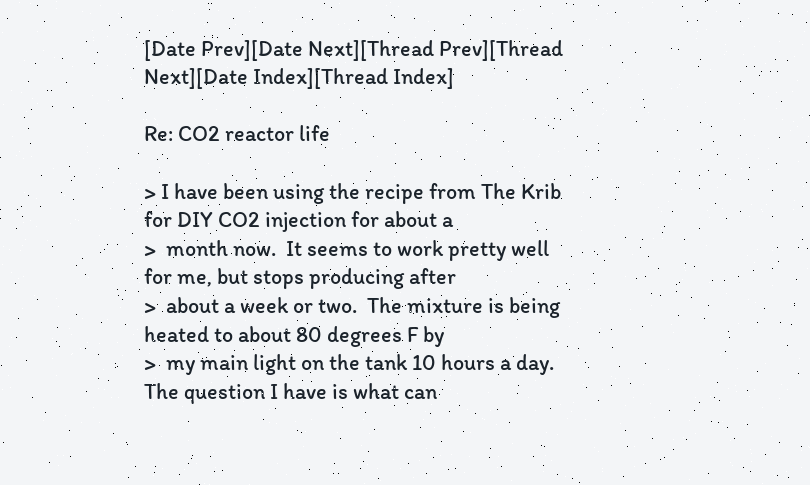[Date Prev][Date Next][Thread Prev][Thread Next][Date Index][Thread Index]

Re: CO2 reactor life

> I have been using the recipe from The Krib for DIY CO2 injection for about a
>  month now.  It seems to work pretty well for me, but stops producing after
>  about a week or two.  The mixture is being heated to about 80 degrees F by
>  my main light on the tank 10 hours a day.  The question I have is what can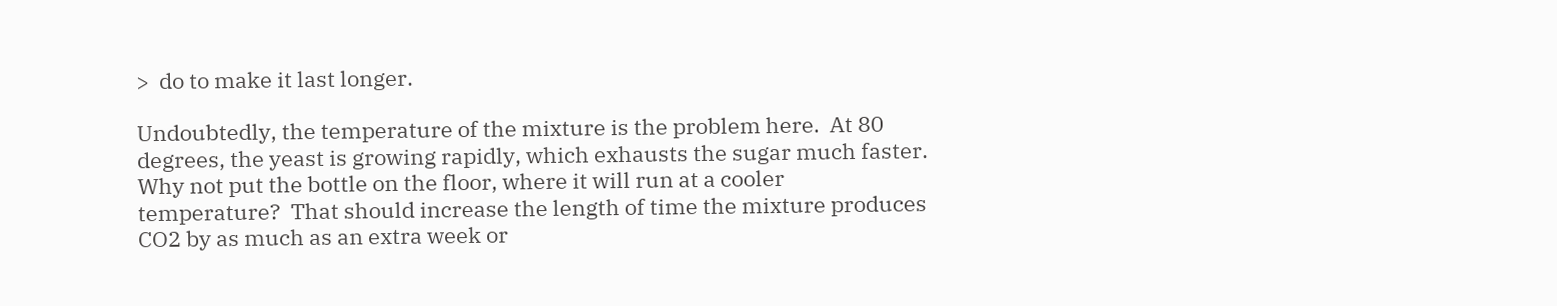>  do to make it last longer.

Undoubtedly, the temperature of the mixture is the problem here.  At 80
degrees, the yeast is growing rapidly, which exhausts the sugar much faster.
Why not put the bottle on the floor, where it will run at a cooler
temperature?  That should increase the length of time the mixture produces
CO2 by as much as an extra week or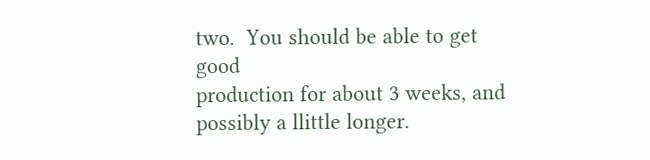two.  You should be able to get good
production for about 3 weeks, and possibly a llittle longer.